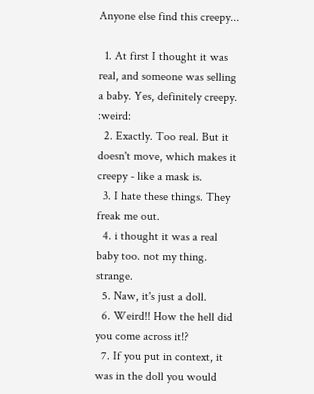Anyone else find this creepy...

  1. At first I thought it was real, and someone was selling a baby. Yes, definitely creepy. :weird:
  2. Exactly. Too real. But it doesn't move, which makes it creepy - like a mask is.
  3. I hate these things. They freak me out.
  4. i thought it was a real baby too. not my thing. strange.
  5. Naw, it's just a doll.
  6. Weird!! How the hell did you come across it!?
  7. If you put in context, it was in the doll you would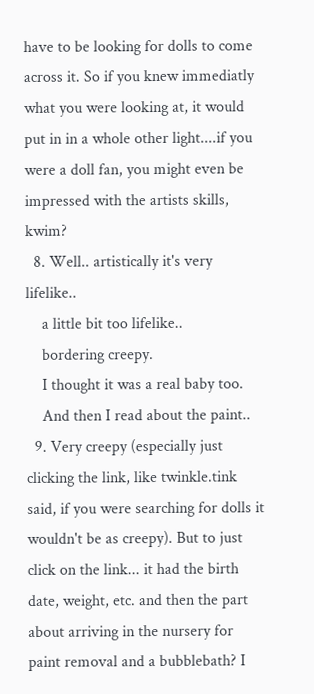have to be looking for dolls to come across it. So if you knew immediatly what you were looking at, it would put in in a whole other light....if you were a doll fan, you might even be impressed with the artists skills, kwim?
  8. Well.. artistically it's very lifelike..
    a little bit too lifelike..
    bordering creepy.
    I thought it was a real baby too.
    And then I read about the paint..
  9. Very creepy (especially just clicking the link, like twinkle.tink said, if you were searching for dolls it wouldn't be as creepy). But to just click on the link... it had the birth date, weight, etc. and then the part about arriving in the nursery for paint removal and a bubblebath? I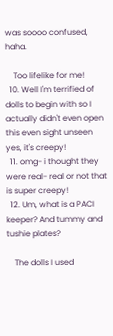was soooo confused, haha.

    Too lifelike for me!
  10. Well I'm terrified of dolls to begin with so I actually didn't even open this even sight unseen yes, it's creepy!
  11. omg- i thought they were real- real or not that is super creepy!
  12. Um, what is a PACI keeper? And tummy and tushie plates?

    The dolls I used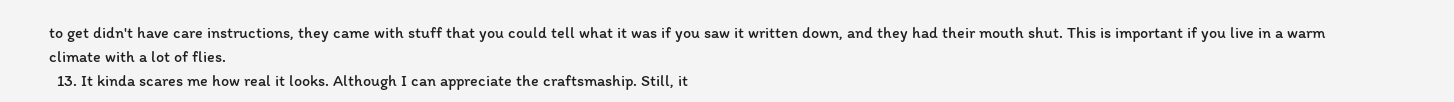to get didn't have care instructions, they came with stuff that you could tell what it was if you saw it written down, and they had their mouth shut. This is important if you live in a warm climate with a lot of flies.
  13. It kinda scares me how real it looks. Although I can appreciate the craftsmaship. Still, it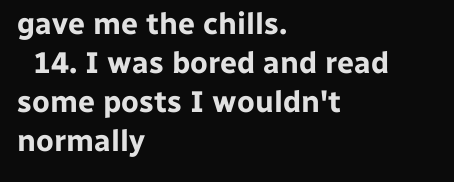gave me the chills.
  14. I was bored and read some posts I wouldn't normally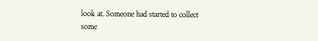look at. Someone had started to collect some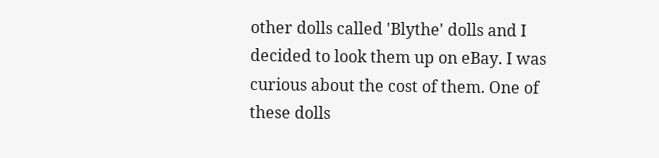other dolls called 'Blythe' dolls and I decided to look them up on eBay. I was curious about the cost of them. One of these dolls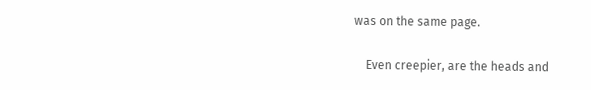was on the same page.

    Even creepier, are the heads and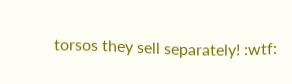torsos they sell separately! :wtf: